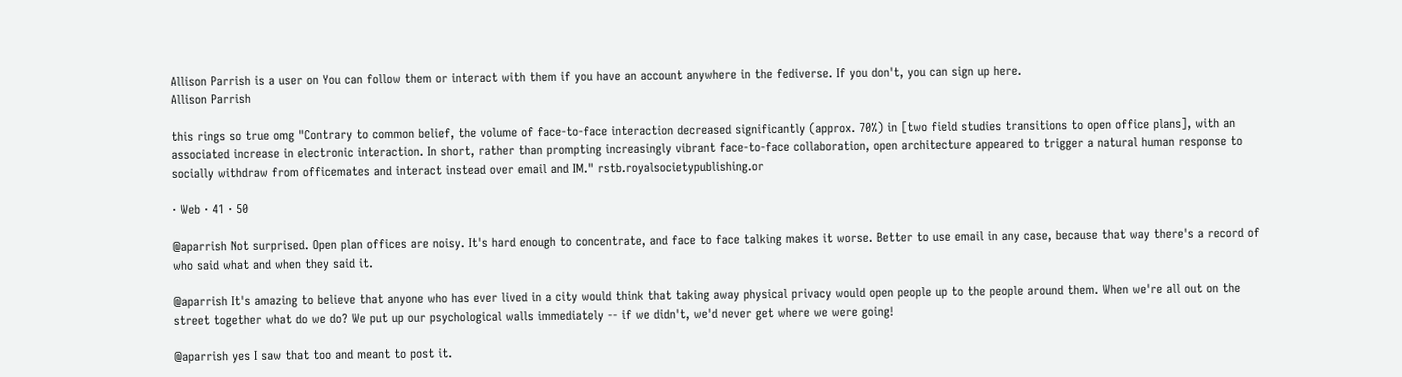Allison Parrish is a user on You can follow them or interact with them if you have an account anywhere in the fediverse. If you don't, you can sign up here.
Allison Parrish

this rings so true omg "Contrary to common belief, the volume of face-to-face interaction decreased significantly (approx. 70%) in [two field studies transitions to open office plans], with an associated increase in electronic interaction. In short, rather than prompting increasingly vibrant face-to-face collaboration, open architecture appeared to trigger a natural human response to socially withdraw from officemates and interact instead over email and IM." rstb.royalsocietypublishing.or

· Web · 41 · 50

@aparrish Not surprised. Open plan offices are noisy. It's hard enough to concentrate, and face to face talking makes it worse. Better to use email in any case, because that way there's a record of who said what and when they said it.

@aparrish It's amazing to believe that anyone who has ever lived in a city would think that taking away physical privacy would open people up to the people around them. When we're all out on the street together what do we do? We put up our psychological walls immediately -- if we didn't, we'd never get where we were going!

@aparrish yes I saw that too and meant to post it.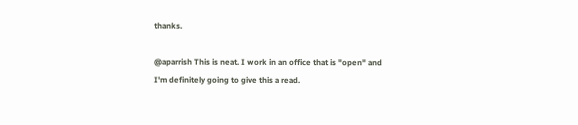thanks.

@aparrish This is neat. I work in an office that is "open" and I'm definitely going to give this a read.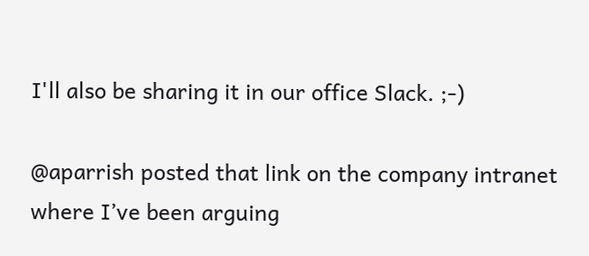I'll also be sharing it in our office Slack. ;-)

@aparrish posted that link on the company intranet where I’ve been arguing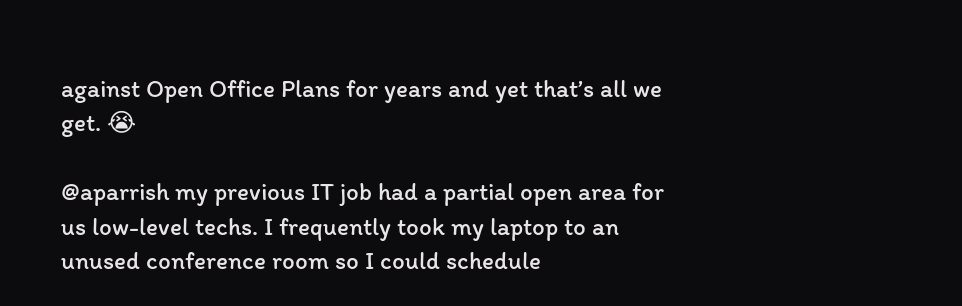against Open Office Plans for years and yet that’s all we get. 😭

@aparrish my previous IT job had a partial open area for us low-level techs. I frequently took my laptop to an unused conference room so I could schedule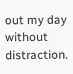out my day without distraction.